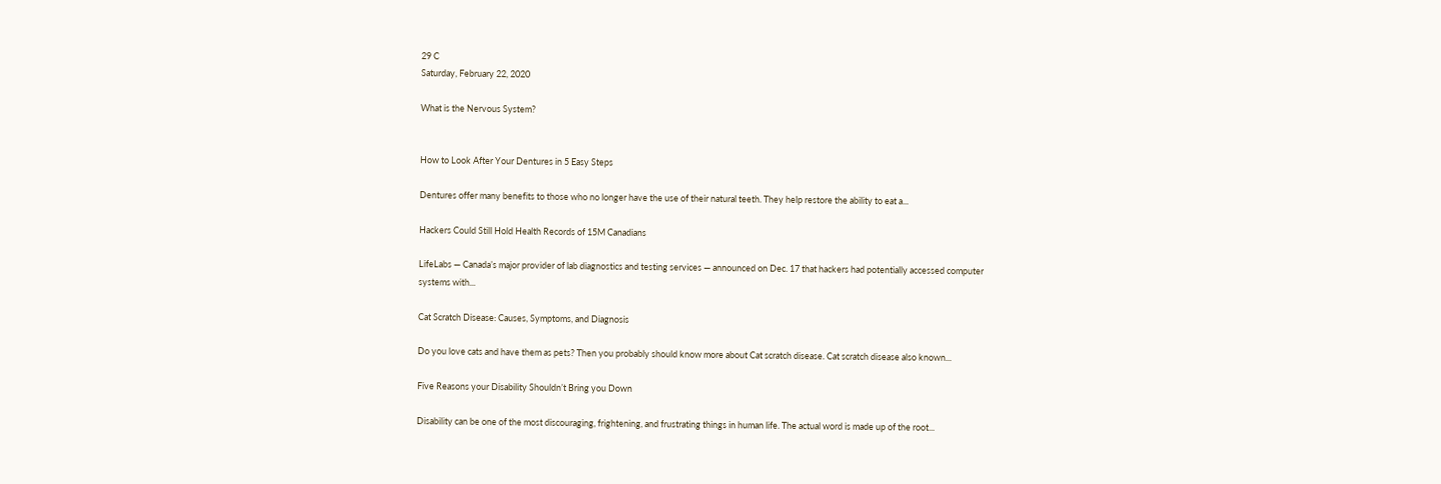29 C
Saturday, February 22, 2020

What is the Nervous System?


How to Look After Your Dentures in 5 Easy Steps

Dentures offer many benefits to those who no longer have the use of their natural teeth. They help restore the ability to eat a...

Hackers Could Still Hold Health Records of 15M Canadians

LifeLabs — Canada’s major provider of lab diagnostics and testing services — announced on Dec. 17 that hackers had potentially accessed computer systems with...

Cat Scratch Disease: Causes, Symptoms, and Diagnosis

Do you love cats and have them as pets? Then you probably should know more about Cat scratch disease. Cat scratch disease also known...

Five Reasons your Disability Shouldn’t Bring you Down

Disability can be one of the most discouraging, frightening, and frustrating things in human life. The actual word is made up of the root...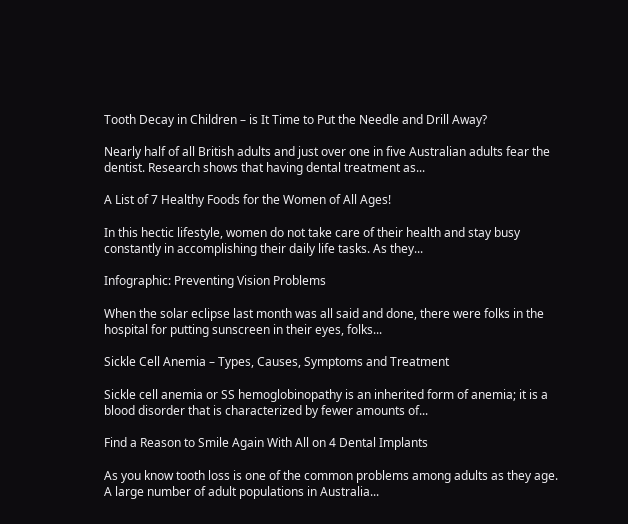Tooth Decay in Children – is It Time to Put the Needle and Drill Away?

Nearly half of all British adults and just over one in five Australian adults fear the dentist. Research shows that having dental treatment as...

A List of 7 Healthy Foods for the Women of All Ages!

In this hectic lifestyle, women do not take care of their health and stay busy constantly in accomplishing their daily life tasks. As they...

Infographic: Preventing Vision Problems

When the solar eclipse last month was all said and done, there were folks in the hospital for putting sunscreen in their eyes, folks...

Sickle Cell Anemia – Types, Causes, Symptoms and Treatment

Sickle cell anemia or SS hemoglobinopathy is an inherited form of anemia; it is a blood disorder that is characterized by fewer amounts of...

Find a Reason to Smile Again With All on 4 Dental Implants

As you know tooth loss is one of the common problems among adults as they age. A large number of adult populations in Australia...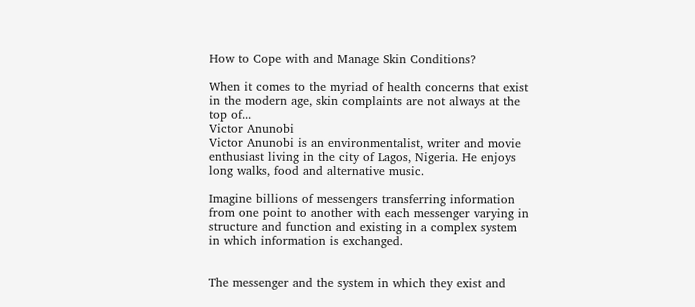How to Cope with and Manage Skin Conditions?

When it comes to the myriad of health concerns that exist in the modern age, skin complaints are not always at the top of...
Victor Anunobi
Victor Anunobi is an environmentalist, writer and movie enthusiast living in the city of Lagos, Nigeria. He enjoys long walks, food and alternative music.

Imagine billions of messengers transferring information from one point to another with each messenger varying in structure and function and existing in a complex system in which information is exchanged.


The messenger and the system in which they exist and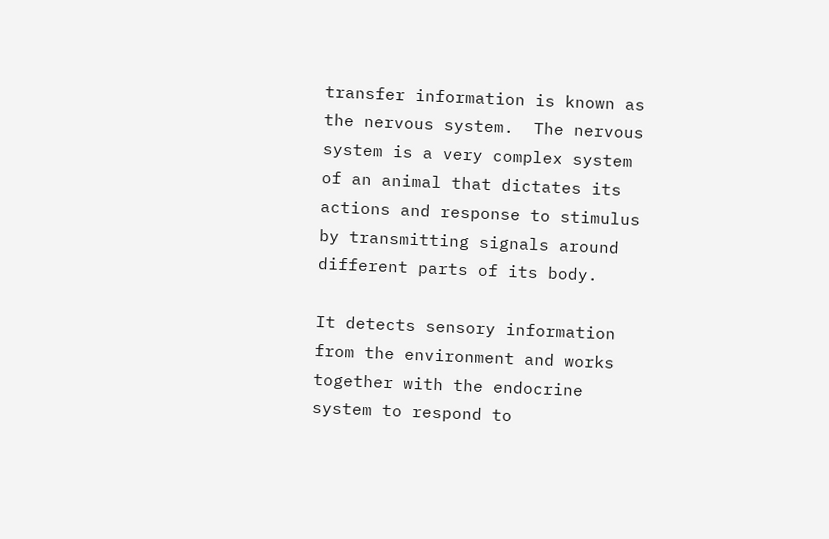transfer information is known as the nervous system.  The nervous system is a very complex system of an animal that dictates its actions and response to stimulus by transmitting signals around different parts of its body.

It detects sensory information from the environment and works together with the endocrine system to respond to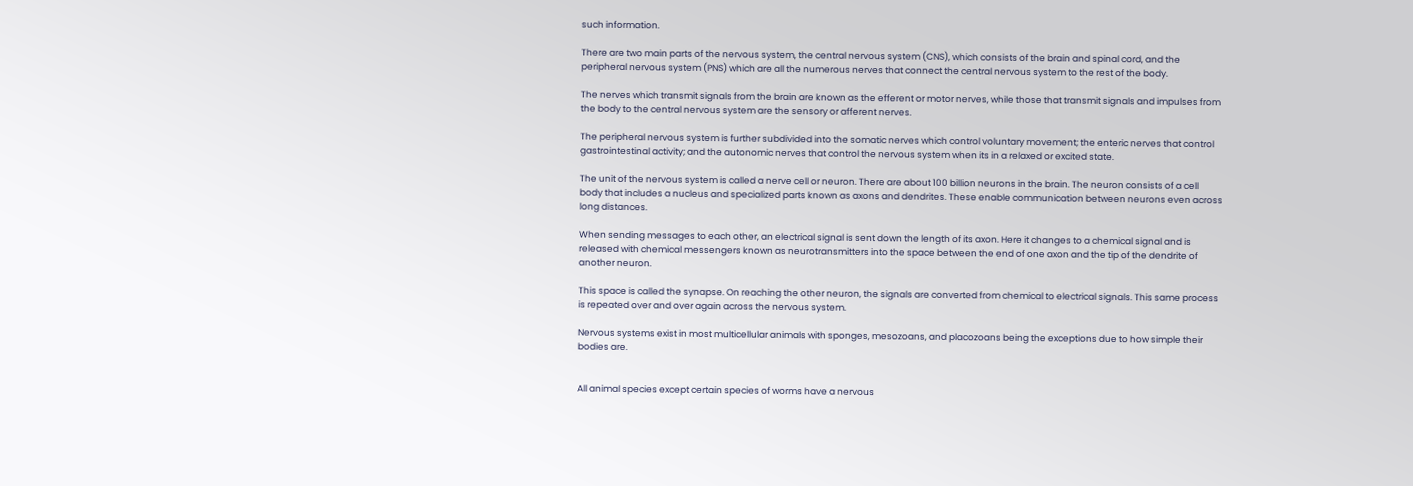such information.

There are two main parts of the nervous system, the central nervous system (CNS), which consists of the brain and spinal cord, and the peripheral nervous system (PNS) which are all the numerous nerves that connect the central nervous system to the rest of the body.

The nerves which transmit signals from the brain are known as the efferent or motor nerves, while those that transmit signals and impulses from the body to the central nervous system are the sensory or afferent nerves.

The peripheral nervous system is further subdivided into the somatic nerves which control voluntary movement; the enteric nerves that control gastrointestinal activity; and the autonomic nerves that control the nervous system when its in a relaxed or excited state.

The unit of the nervous system is called a nerve cell or neuron. There are about 100 billion neurons in the brain. The neuron consists of a cell body that includes a nucleus and specialized parts known as axons and dendrites. These enable communication between neurons even across long distances.

When sending messages to each other, an electrical signal is sent down the length of its axon. Here it changes to a chemical signal and is released with chemical messengers known as neurotransmitters into the space between the end of one axon and the tip of the dendrite of another neuron.

This space is called the synapse. On reaching the other neuron, the signals are converted from chemical to electrical signals. This same process is repeated over and over again across the nervous system.

Nervous systems exist in most multicellular animals with sponges, mesozoans, and placozoans being the exceptions due to how simple their bodies are.


All animal species except certain species of worms have a nervous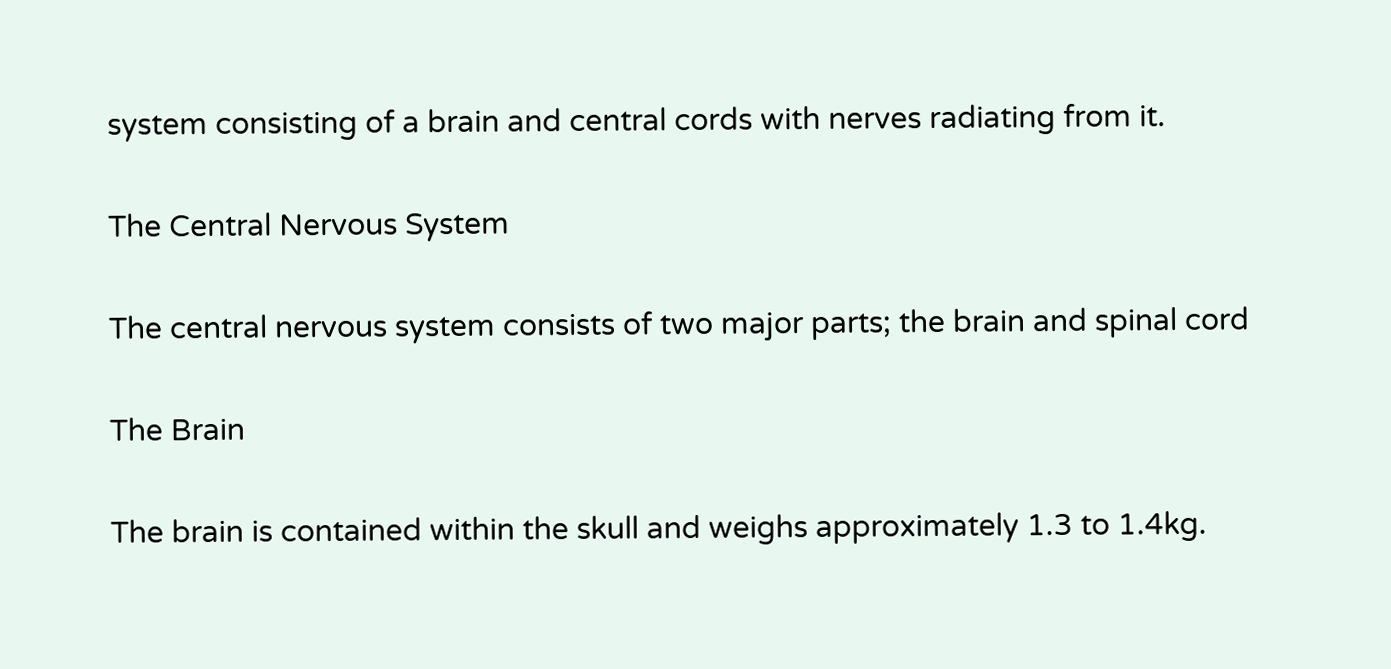system consisting of a brain and central cords with nerves radiating from it.

The Central Nervous System

The central nervous system consists of two major parts; the brain and spinal cord

The Brain

The brain is contained within the skull and weighs approximately 1.3 to 1.4kg.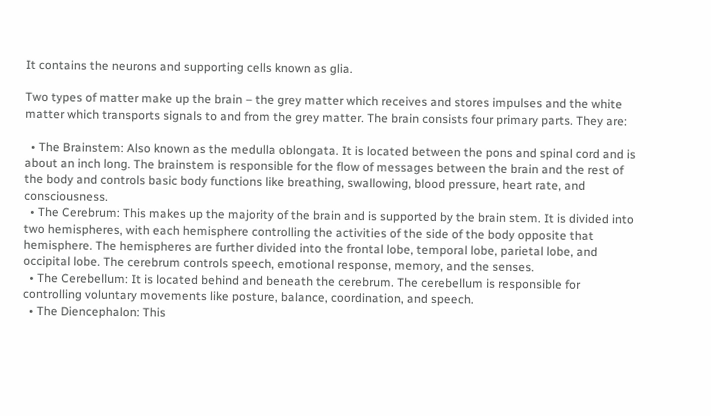It contains the neurons and supporting cells known as glia.

Two types of matter make up the brain – the grey matter which receives and stores impulses and the white matter which transports signals to and from the grey matter. The brain consists four primary parts. They are:

  • The Brainstem: Also known as the medulla oblongata. It is located between the pons and spinal cord and is about an inch long. The brainstem is responsible for the flow of messages between the brain and the rest of the body and controls basic body functions like breathing, swallowing, blood pressure, heart rate, and consciousness.
  • The Cerebrum: This makes up the majority of the brain and is supported by the brain stem. It is divided into two hemispheres, with each hemisphere controlling the activities of the side of the body opposite that hemisphere. The hemispheres are further divided into the frontal lobe, temporal lobe, parietal lobe, and occipital lobe. The cerebrum controls speech, emotional response, memory, and the senses.
  • The Cerebellum: It is located behind and beneath the cerebrum. The cerebellum is responsible for controlling voluntary movements like posture, balance, coordination, and speech.
  • The Diencephalon: This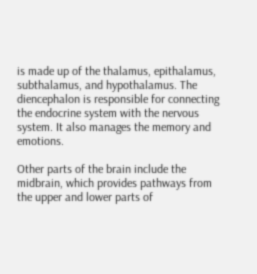is made up of the thalamus, epithalamus, subthalamus, and hypothalamus. The diencephalon is responsible for connecting the endocrine system with the nervous system. It also manages the memory and emotions.

Other parts of the brain include the midbrain, which provides pathways from the upper and lower parts of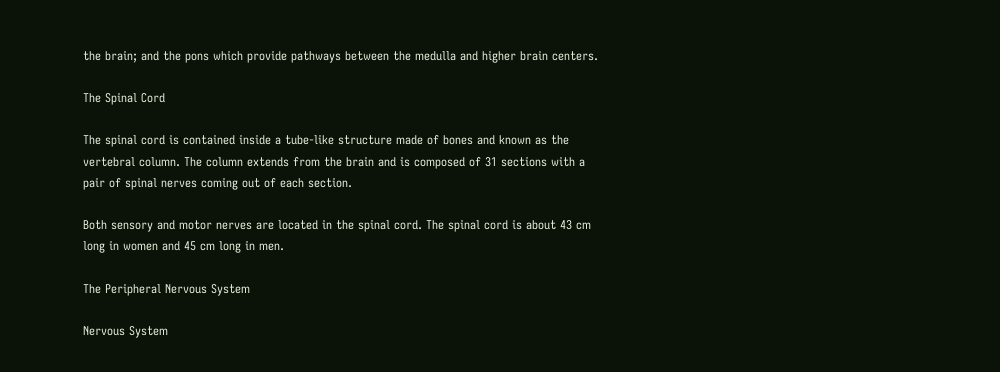the brain; and the pons which provide pathways between the medulla and higher brain centers.

The Spinal Cord

The spinal cord is contained inside a tube-like structure made of bones and known as the vertebral column. The column extends from the brain and is composed of 31 sections with a pair of spinal nerves coming out of each section.

Both sensory and motor nerves are located in the spinal cord. The spinal cord is about 43 cm long in women and 45 cm long in men.

The Peripheral Nervous System

Nervous System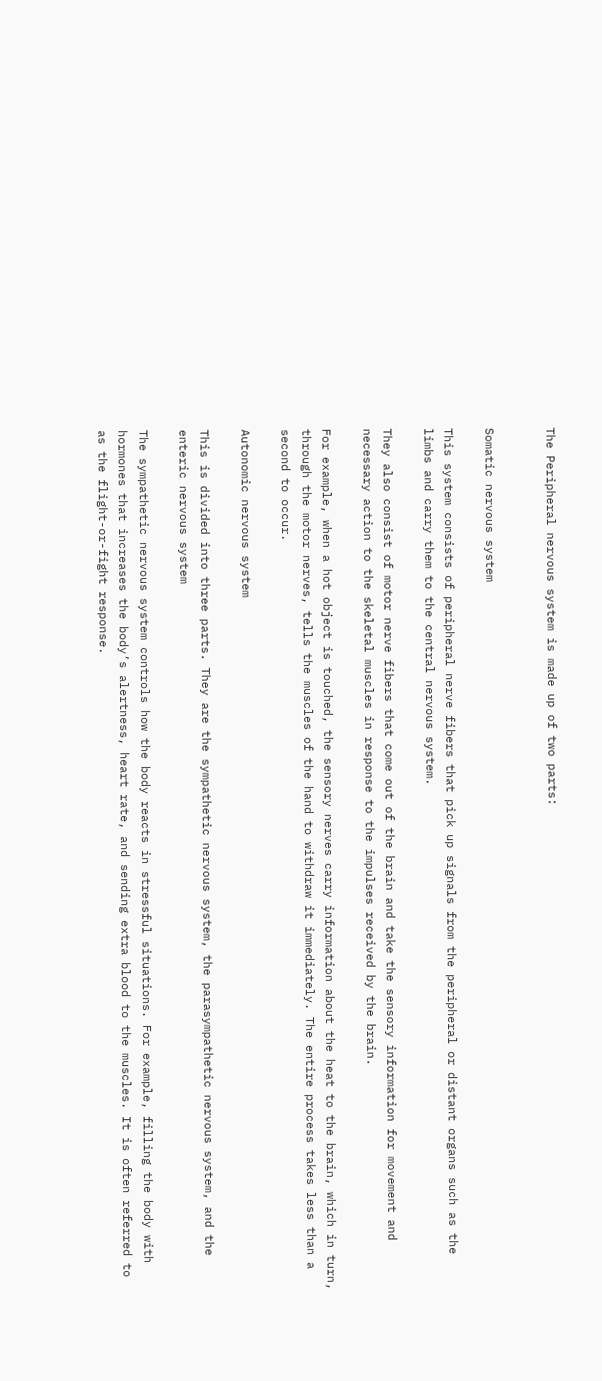The Peripheral nervous system is made up of two parts:


Somatic nervous system

This system consists of peripheral nerve fibers that pick up signals from the peripheral or distant organs such as the limbs and carry them to the central nervous system.

They also consist of motor nerve fibers that come out of the brain and take the sensory information for movement and necessary action to the skeletal muscles in response to the impulses received by the brain.

For example, when a hot object is touched, the sensory nerves carry information about the heat to the brain, which in turn, through the motor nerves, tells the muscles of the hand to withdraw it immediately. The entire process takes less than a second to occur.

Autonomic nervous system

This is divided into three parts. They are the sympathetic nervous system, the parasympathetic nervous system, and the enteric nervous system

The sympathetic nervous system controls how the body reacts in stressful situations. For example, filling the body with hormones that increases the body’s alertness, heart rate, and sending extra blood to the muscles. It is often referred to as the flight-or-fight response.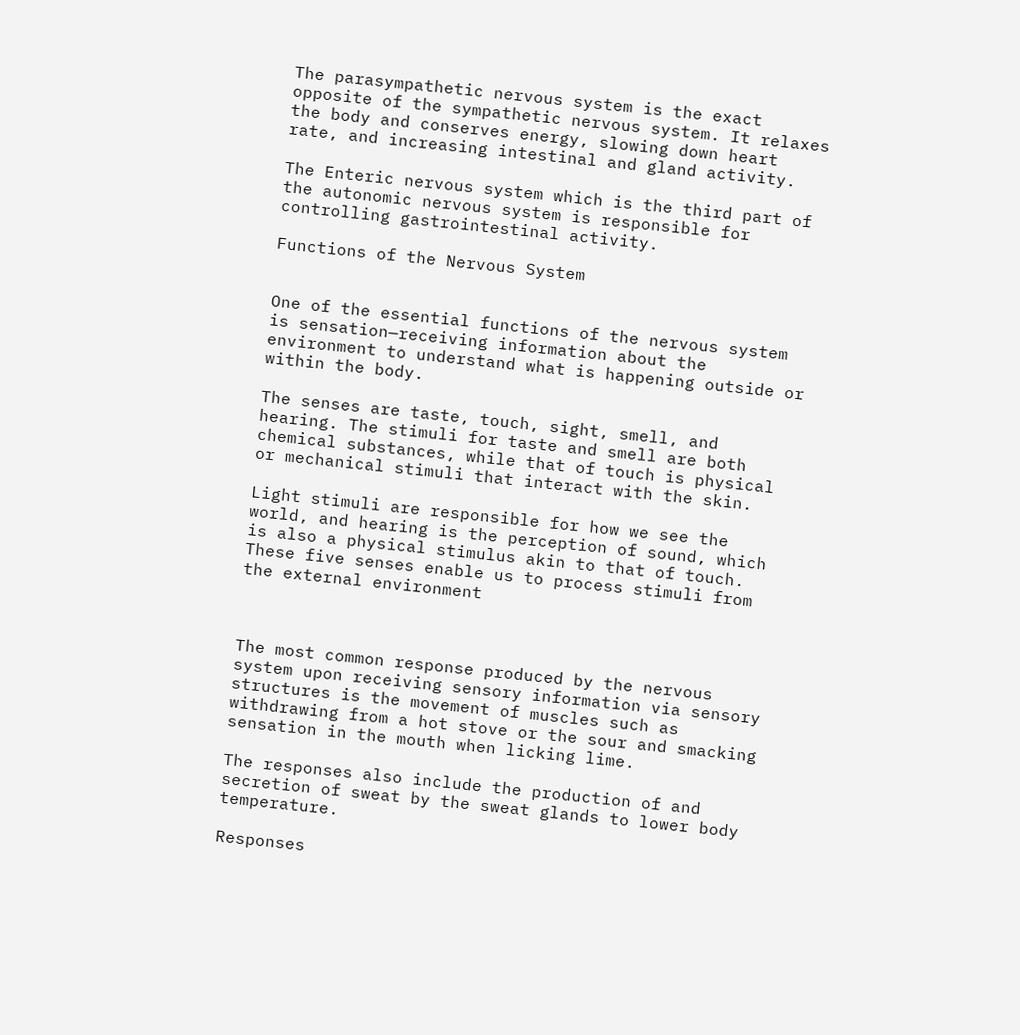The parasympathetic nervous system is the exact opposite of the sympathetic nervous system. It relaxes the body and conserves energy, slowing down heart rate, and increasing intestinal and gland activity.

The Enteric nervous system which is the third part of the autonomic nervous system is responsible for controlling gastrointestinal activity.

Functions of the Nervous System


One of the essential functions of the nervous system is sensation—receiving information about the environment to understand what is happening outside or within the body.

The senses are taste, touch, sight, smell, and hearing. The stimuli for taste and smell are both chemical substances, while that of touch is physical or mechanical stimuli that interact with the skin.

Light stimuli are responsible for how we see the world, and hearing is the perception of sound, which is also a physical stimulus akin to that of touch. These five senses enable us to process stimuli from the external environment



The most common response produced by the nervous system upon receiving sensory information via sensory structures is the movement of muscles such as withdrawing from a hot stove or the sour and smacking sensation in the mouth when licking lime.

The responses also include the production of and secretion of sweat by the sweat glands to lower body temperature.

Responses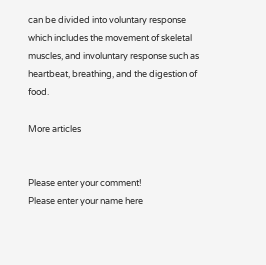can be divided into voluntary response which includes the movement of skeletal muscles, and involuntary response such as heartbeat, breathing, and the digestion of food.

More articles


Please enter your comment!
Please enter your name here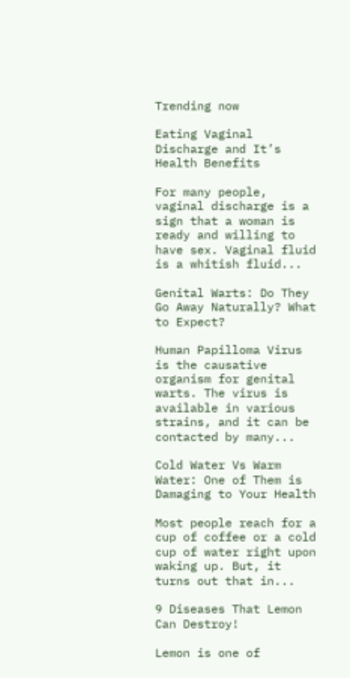Trending now

Eating Vaginal Discharge and It’s Health Benefits

For many people, vaginal discharge is a sign that a woman is ready and willing to have sex. Vaginal fluid is a whitish fluid...

Genital Warts: Do They Go Away Naturally? What to Expect?

Human Papilloma Virus is the causative organism for genital warts. The virus is available in various strains, and it can be contacted by many...

Cold Water Vs Warm Water: One of Them is Damaging to Your Health

Most people reach for a cup of coffee or a cold cup of water right upon waking up. But, it turns out that in...

9 Diseases That Lemon Can Destroy!

Lemon is one of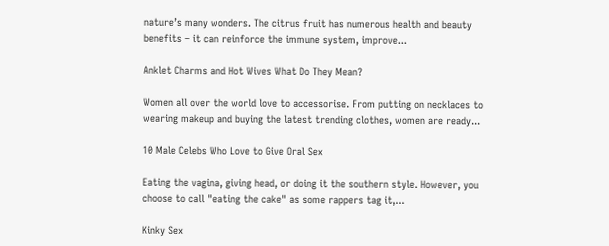nature’s many wonders. The citrus fruit has numerous health and beauty benefits – it can reinforce the immune system, improve...

Anklet Charms and Hot Wives What Do They Mean?

Women all over the world love to accessorise. From putting on necklaces to wearing makeup and buying the latest trending clothes, women are ready...

10 Male Celebs Who Love to Give Oral Sex

Eating the vagina, giving head, or doing it the southern style. However, you choose to call "eating the cake" as some rappers tag it,...

Kinky Sex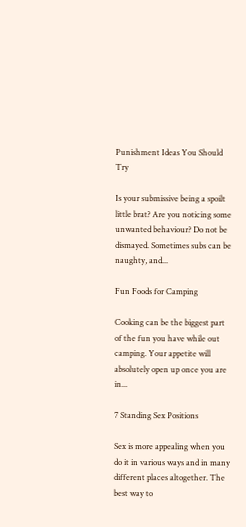Punishment Ideas You Should Try

Is your submissive being a spoilt little brat? Are you noticing some unwanted behaviour? Do not be dismayed. Sometimes subs can be naughty, and...

Fun Foods for Camping

Cooking can be the biggest part of the fun you have while out camping. Your appetite will absolutely open up once you are in...

7 Standing Sex Positions

Sex is more appealing when you do it in various ways and in many different places altogether. The best way to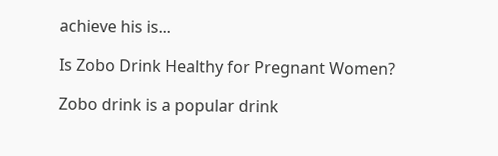achieve his is...

Is Zobo Drink Healthy for Pregnant Women?

Zobo drink is a popular drink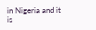in Nigeria and it is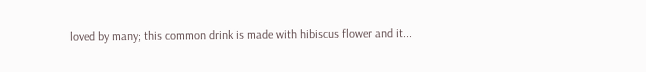loved by many; this common drink is made with hibiscus flower and it...